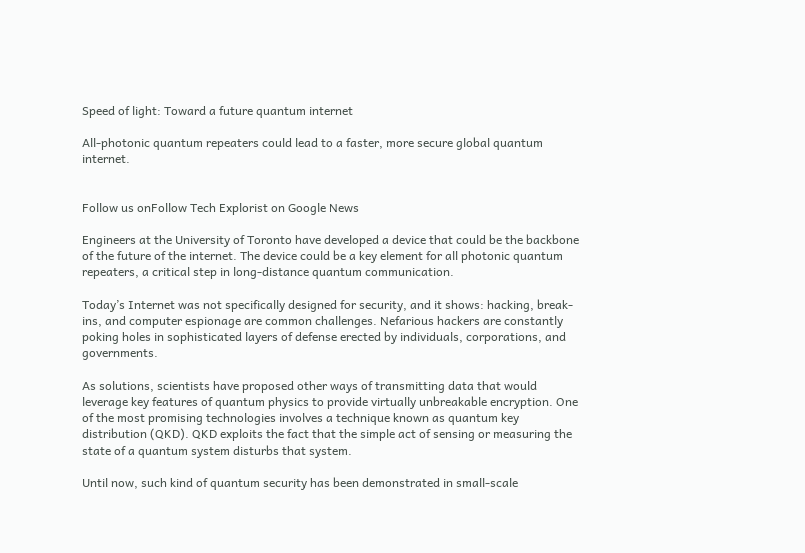Speed of light: Toward a future quantum internet

All-photonic quantum repeaters could lead to a faster, more secure global quantum internet.


Follow us onFollow Tech Explorist on Google News

Engineers at the University of Toronto have developed a device that could be the backbone of the future of the internet. The device could be a key element for all photonic quantum repeaters, a critical step in long-distance quantum communication.

Today’s Internet was not specifically designed for security, and it shows: hacking, break-ins, and computer espionage are common challenges. Nefarious hackers are constantly poking holes in sophisticated layers of defense erected by individuals, corporations, and governments.

As solutions, scientists have proposed other ways of transmitting data that would leverage key features of quantum physics to provide virtually unbreakable encryption. One of the most promising technologies involves a technique known as quantum key distribution (QKD). QKD exploits the fact that the simple act of sensing or measuring the state of a quantum system disturbs that system.

Until now, such kind of quantum security has been demonstrated in small-scale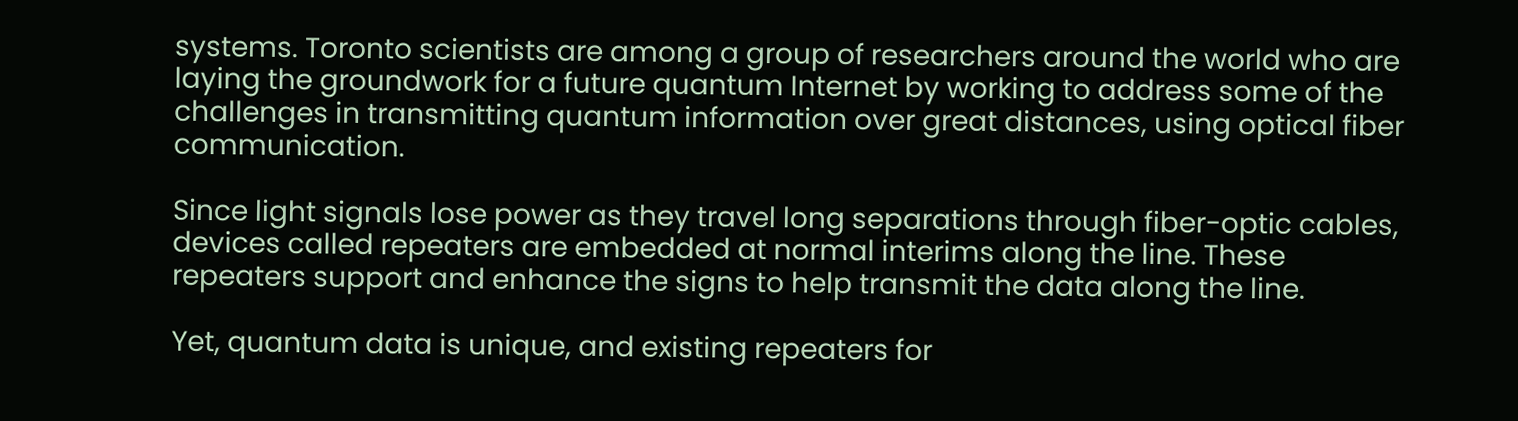systems. Toronto scientists are among a group of researchers around the world who are laying the groundwork for a future quantum Internet by working to address some of the challenges in transmitting quantum information over great distances, using optical fiber communication.

Since light signals lose power as they travel long separations through fiber-optic cables, devices called repeaters are embedded at normal interims along the line. These repeaters support and enhance the signs to help transmit the data along the line.

Yet, quantum data is unique, and existing repeaters for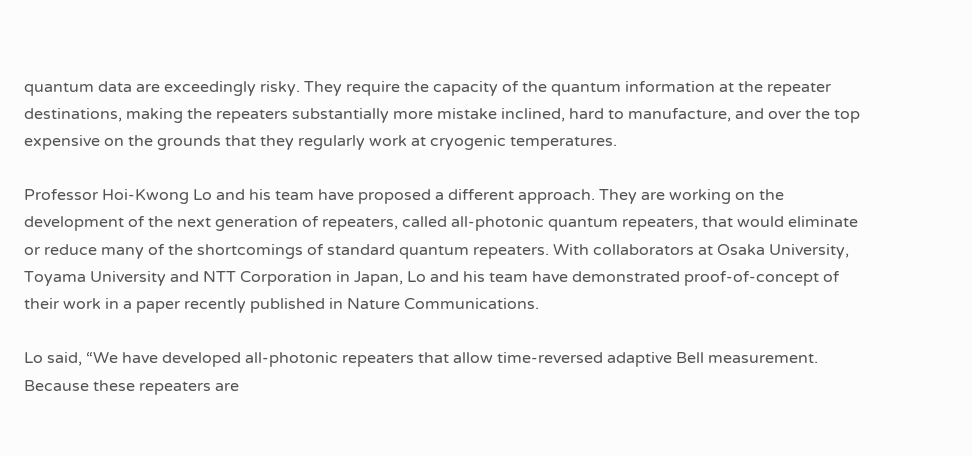quantum data are exceedingly risky. They require the capacity of the quantum information at the repeater destinations, making the repeaters substantially more mistake inclined, hard to manufacture, and over the top expensive on the grounds that they regularly work at cryogenic temperatures.

Professor Hoi-Kwong Lo and his team have proposed a different approach. They are working on the development of the next generation of repeaters, called all-photonic quantum repeaters, that would eliminate or reduce many of the shortcomings of standard quantum repeaters. With collaborators at Osaka University, Toyama University and NTT Corporation in Japan, Lo and his team have demonstrated proof-of-concept of their work in a paper recently published in Nature Communications.

Lo said, “We have developed all-photonic repeaters that allow time-reversed adaptive Bell measurement. Because these repeaters are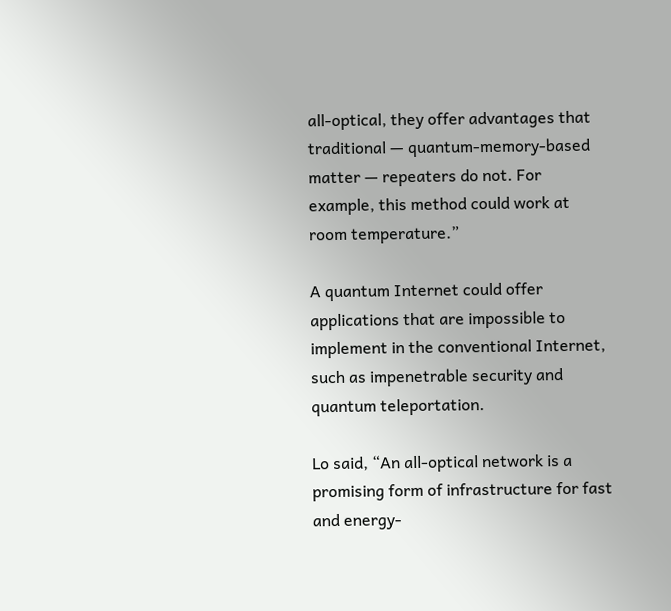all-optical, they offer advantages that traditional — quantum-memory-based matter — repeaters do not. For example, this method could work at room temperature.”

A quantum Internet could offer applications that are impossible to implement in the conventional Internet, such as impenetrable security and quantum teleportation.

Lo said, “An all-optical network is a promising form of infrastructure for fast and energy-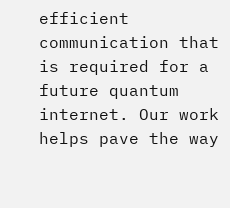efficient communication that is required for a future quantum internet. Our work helps pave the way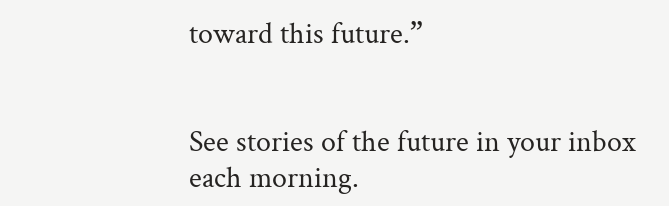toward this future.”


See stories of the future in your inbox each morning.